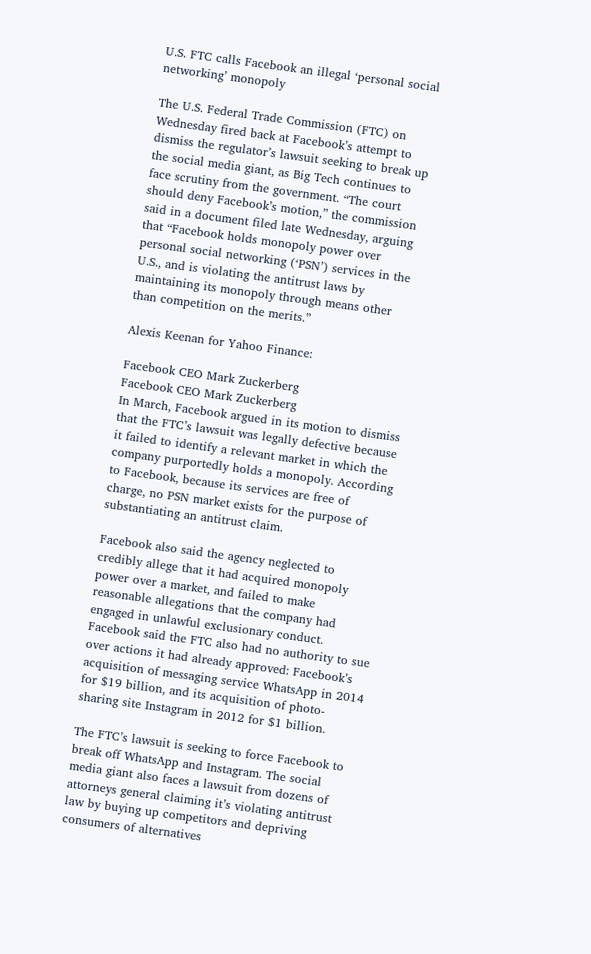U.S. FTC calls Facebook an illegal ‘personal social networking’ monopoly

The U.S. Federal Trade Commission (FTC) on Wednesday fired back at Facebook’s attempt to dismiss the regulator’s lawsuit seeking to break up the social media giant, as Big Tech continues to face scrutiny from the government. “The court should deny Facebook’s motion,” the commission said in a document filed late Wednesday, arguing that “Facebook holds monopoly power over personal social networking (‘PSN’) services in the U.S., and is violating the antitrust laws by maintaining its monopoly through means other than competition on the merits.”

Alexis Keenan for Yahoo Finance:

Facebook CEO Mark Zuckerberg
Facebook CEO Mark Zuckerberg
In March, Facebook argued in its motion to dismiss that the FTC’s lawsuit was legally defective because it failed to identify a relevant market in which the company purportedly holds a monopoly. According to Facebook, because its services are free of charge, no PSN market exists for the purpose of substantiating an antitrust claim.

Facebook also said the agency neglected to credibly allege that it had acquired monopoly power over a market, and failed to make reasonable allegations that the company had engaged in unlawful exclusionary conduct. Facebook said the FTC also had no authority to sue over actions it had already approved: Facebook’s acquisition of messaging service WhatsApp in 2014 for $19 billion, and its acquisition of photo-sharing site Instagram in 2012 for $1 billion.

The FTC’s lawsuit is seeking to force Facebook to break off WhatsApp and Instagram. The social media giant also faces a lawsuit from dozens of attorneys general claiming it’s violating antitrust law by buying up competitors and depriving consumers of alternatives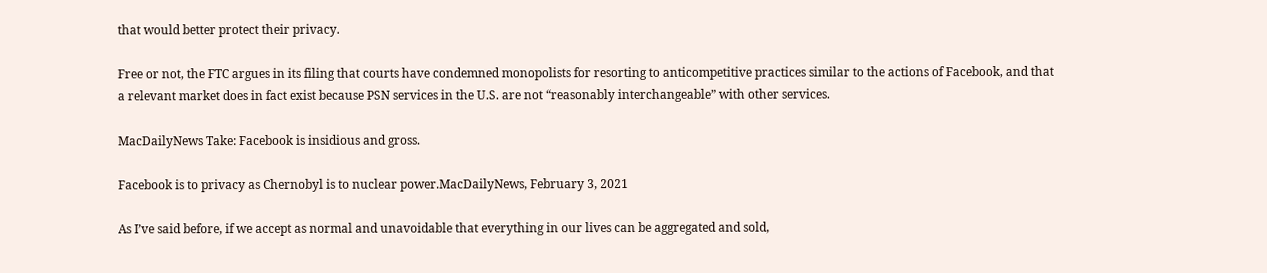that would better protect their privacy.

Free or not, the FTC argues in its filing that courts have condemned monopolists for resorting to anticompetitive practices similar to the actions of Facebook, and that a relevant market does in fact exist because PSN services in the U.S. are not “reasonably interchangeable” with other services.

MacDailyNews Take: Facebook is insidious and gross.

Facebook is to privacy as Chernobyl is to nuclear power.MacDailyNews, February 3, 2021

As I’ve said before, if we accept as normal and unavoidable that everything in our lives can be aggregated and sold,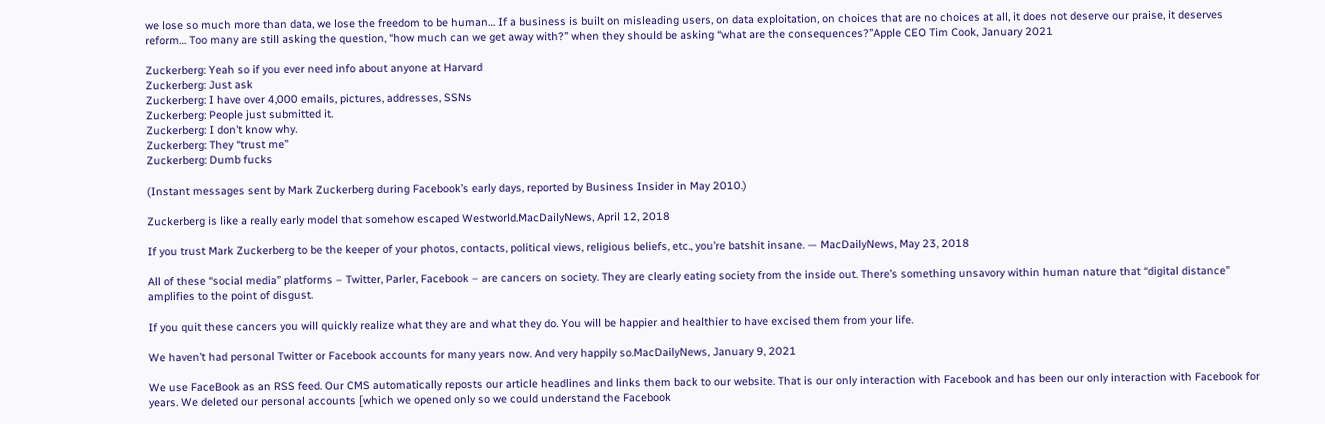we lose so much more than data, we lose the freedom to be human… If a business is built on misleading users, on data exploitation, on choices that are no choices at all, it does not deserve our praise, it deserves reform… Too many are still asking the question, “how much can we get away with?” when they should be asking “what are the consequences?”Apple CEO Tim Cook, January 2021

Zuckerberg: Yeah so if you ever need info about anyone at Harvard
Zuckerberg: Just ask
Zuckerberg: I have over 4,000 emails, pictures, addresses, SSNs
Zuckerberg: People just submitted it.
Zuckerberg: I don’t know why.
Zuckerberg: They “trust me”
Zuckerberg: Dumb fucks

(Instant messages sent by Mark Zuckerberg during Facebook’s early days, reported by Business Insider in May 2010.)

Zuckerberg is like a really early model that somehow escaped Westworld.MacDailyNews, April 12, 2018

If you trust Mark Zuckerberg to be the keeper of your photos, contacts, political views, religious beliefs, etc., you’re batshit insane. — MacDailyNews, May 23, 2018

All of these “social media” platforms – Twitter, Parler, Facebook – are cancers on society. They are clearly eating society from the inside out. There’s something unsavory within human nature that “digital distance” amplifies to the point of disgust.

If you quit these cancers you will quickly realize what they are and what they do. You will be happier and healthier to have excised them from your life.

We haven’t had personal Twitter or Facebook accounts for many years now. And very happily so.MacDailyNews, January 9, 2021

We use FaceBook as an RSS feed. Our CMS automatically reposts our article headlines and links them back to our website. That is our only interaction with Facebook and has been our only interaction with Facebook for years. We deleted our personal accounts [which we opened only so we could understand the Facebook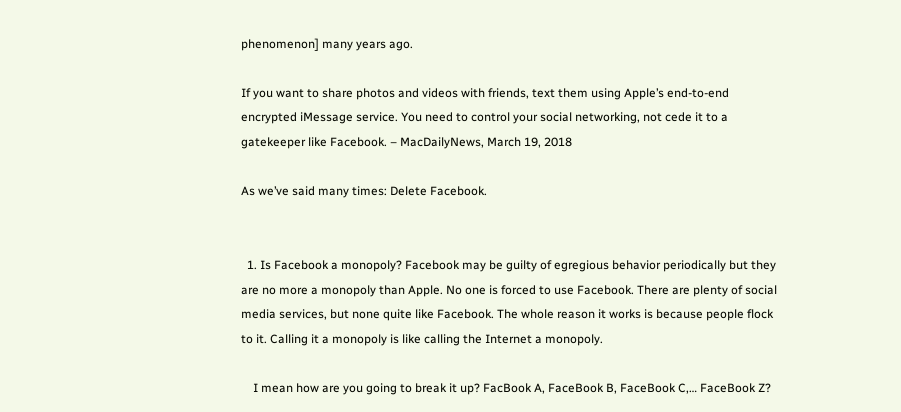phenomenon] many years ago.

If you want to share photos and videos with friends, text them using Apple’s end-to-end encrypted iMessage service. You need to control your social networking, not cede it to a gatekeeper like Facebook. – MacDailyNews, March 19, 2018

As we’ve said many times: Delete Facebook.


  1. Is Facebook a monopoly? Facebook may be guilty of egregious behavior periodically but they are no more a monopoly than Apple. No one is forced to use Facebook. There are plenty of social media services, but none quite like Facebook. The whole reason it works is because people flock to it. Calling it a monopoly is like calling the Internet a monopoly.

    I mean how are you going to break it up? FacBook A, FaceBook B, FaceBook C,… FaceBook Z?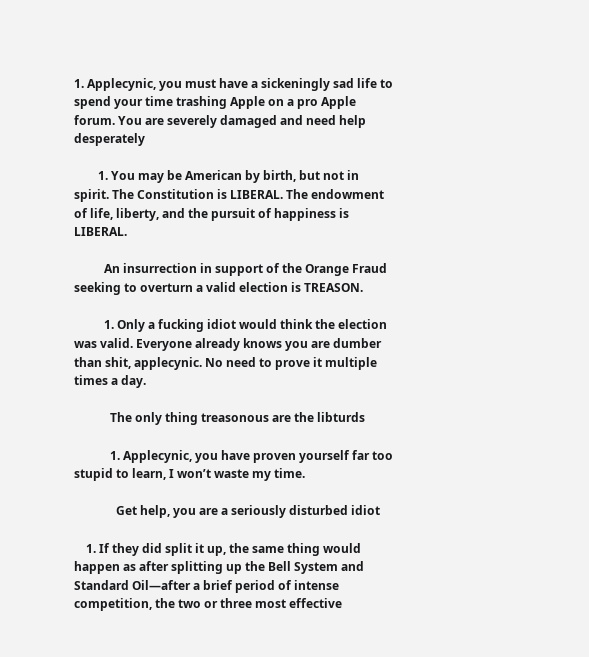1. Applecynic, you must have a sickeningly sad life to spend your time trashing Apple on a pro Apple forum. You are severely damaged and need help desperately

        1. You may be American by birth, but not in spirit. The Constitution is LIBERAL. The endowment of life, liberty, and the pursuit of happiness is LIBERAL.

          An insurrection in support of the Orange Fraud seeking to overturn a valid election is TREASON.

          1. Only a fucking idiot would think the election was valid. Everyone already knows you are dumber than shit, applecynic. No need to prove it multiple times a day.

            The only thing treasonous are the libturds

            1. Applecynic, you have proven yourself far too stupid to learn, I won’t waste my time.

              Get help, you are a seriously disturbed idiot

    1. If they did split it up, the same thing would happen as after splitting up the Bell System and Standard Oil—after a brief period of intense competition, the two or three most effective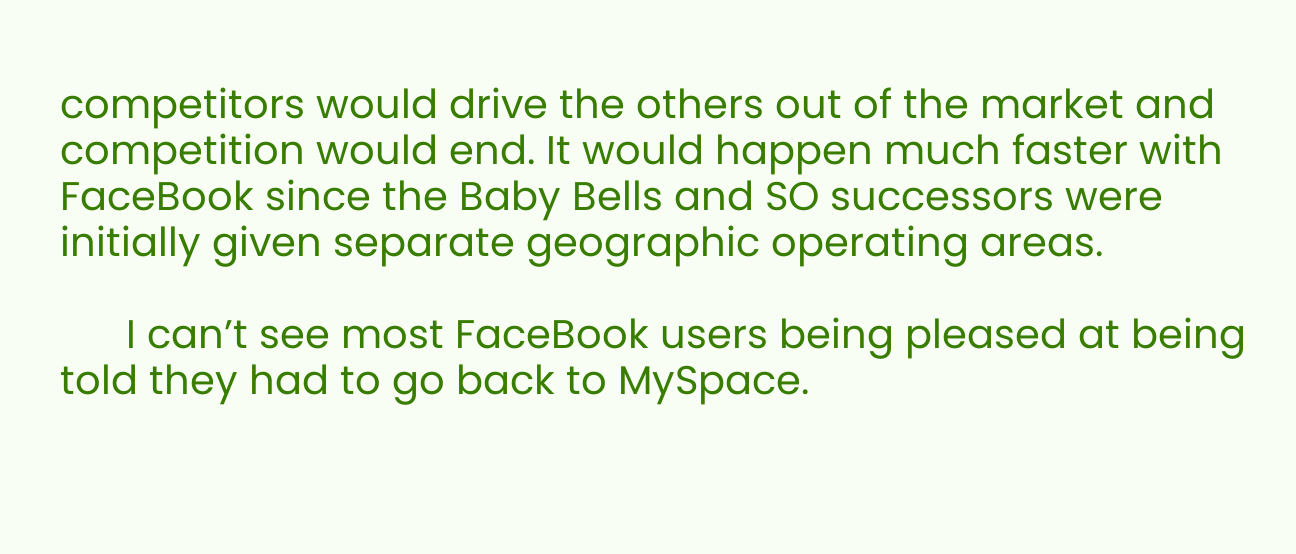competitors would drive the others out of the market and competition would end. It would happen much faster with FaceBook since the Baby Bells and SO successors were initially given separate geographic operating areas.

      I can’t see most FaceBook users being pleased at being told they had to go back to MySpace.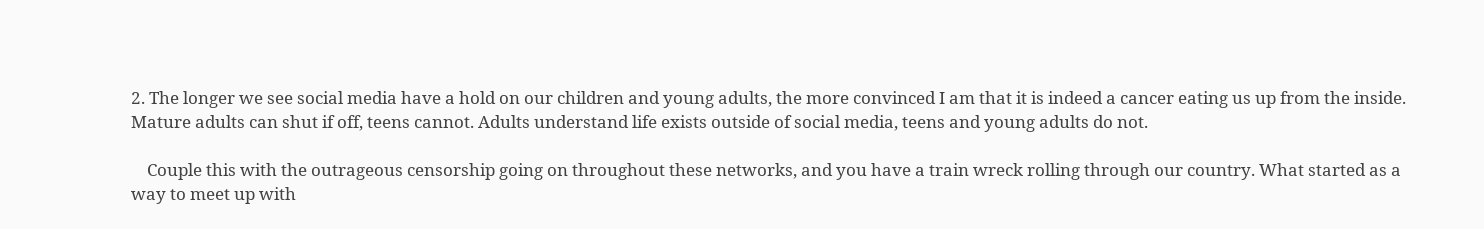2. The longer we see social media have a hold on our children and young adults, the more convinced I am that it is indeed a cancer eating us up from the inside. Mature adults can shut if off, teens cannot. Adults understand life exists outside of social media, teens and young adults do not.

    Couple this with the outrageous censorship going on throughout these networks, and you have a train wreck rolling through our country. What started as a way to meet up with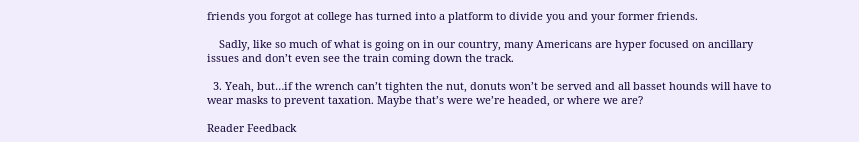friends you forgot at college has turned into a platform to divide you and your former friends.

    Sadly, like so much of what is going on in our country, many Americans are hyper focused on ancillary issues and don’t even see the train coming down the track.

  3. Yeah, but…if the wrench can’t tighten the nut, donuts won’t be served and all basset hounds will have to wear masks to prevent taxation. Maybe that’s were we’re headed, or where we are?

Reader Feedback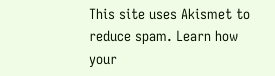This site uses Akismet to reduce spam. Learn how your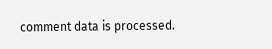comment data is processed.